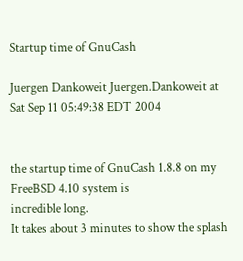Startup time of GnuCash

Juergen Dankoweit Juergen.Dankoweit at
Sat Sep 11 05:49:38 EDT 2004


the startup time of GnuCash 1.8.8 on my FreeBSD 4.10 system is
incredible long.
It takes about 3 minutes to show the splash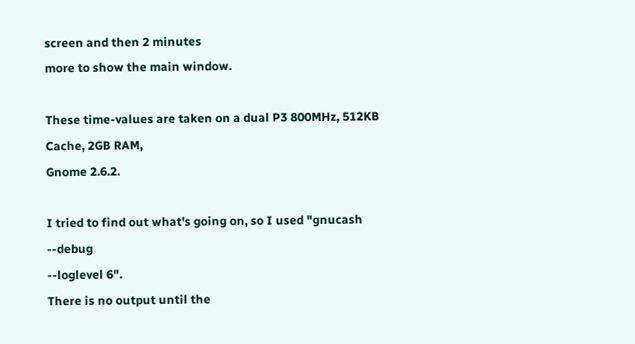screen and then 2 minutes
more to show the main window.

These time-values are taken on a dual P3 800MHz, 512KB Cache, 2GB RAM,
Gnome 2.6.2.

I tried to find out what's going on, so I used "gnucash --debug
--loglevel 6".
There is no output until the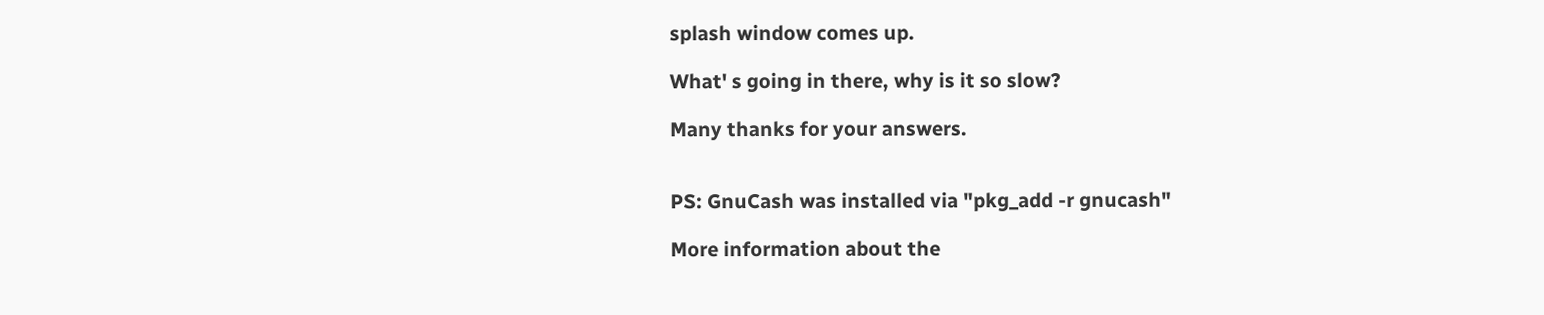splash window comes up.

What' s going in there, why is it so slow?

Many thanks for your answers.


PS: GnuCash was installed via "pkg_add -r gnucash"

More information about the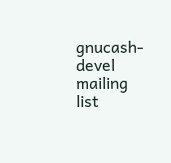gnucash-devel mailing list